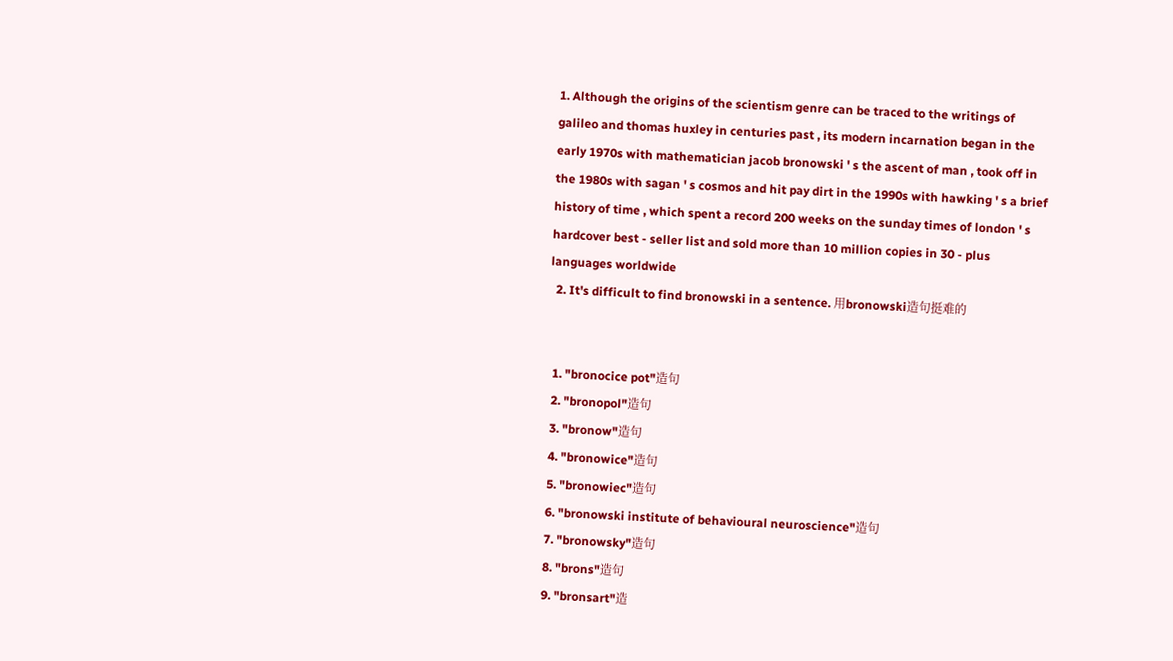1. Although the origins of the scientism genre can be traced to the writings of galileo and thomas huxley in centuries past , its modern incarnation began in the early 1970s with mathematician jacob bronowski ' s the ascent of man , took off in the 1980s with sagan ' s cosmos and hit pay dirt in the 1990s with hawking ' s a brief history of time , which spent a record 200 weeks on the sunday times of london ' s hardcover best - seller list and sold more than 10 million copies in 30 - plus languages worldwide
  2. It's difficult to find bronowski in a sentence. 用bronowski造句挺难的


  1. "bronocice pot"造句
  2. "bronopol"造句
  3. "bronow"造句
  4. "bronowice"造句
  5. "bronowiec"造句
  6. "bronowski institute of behavioural neuroscience"造句
  7. "bronowsky"造句
  8. "brons"造句
  9. "bronsart"造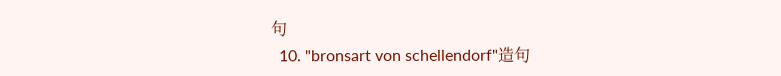句
  10. "bronsart von schellendorf"造句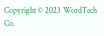Copyright © 2023 WordTech Co.